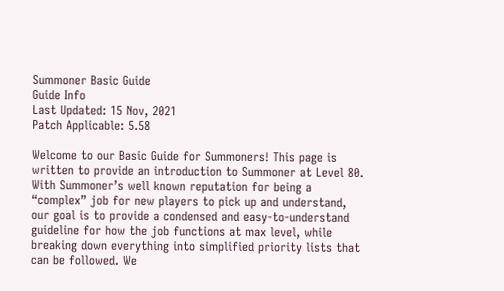Summoner Basic Guide
Guide Info
Last Updated: 15 Nov, 2021
Patch Applicable: 5.58

Welcome to our Basic Guide for Summoners! This page is written to provide an introduction to Summoner at Level 80. With Summoner’s well known reputation for being a “complex” job for new players to pick up and understand, our goal is to provide a condensed and easy-to-understand guideline for how the job functions at max level, while breaking down everything into simplified priority lists that can be followed. We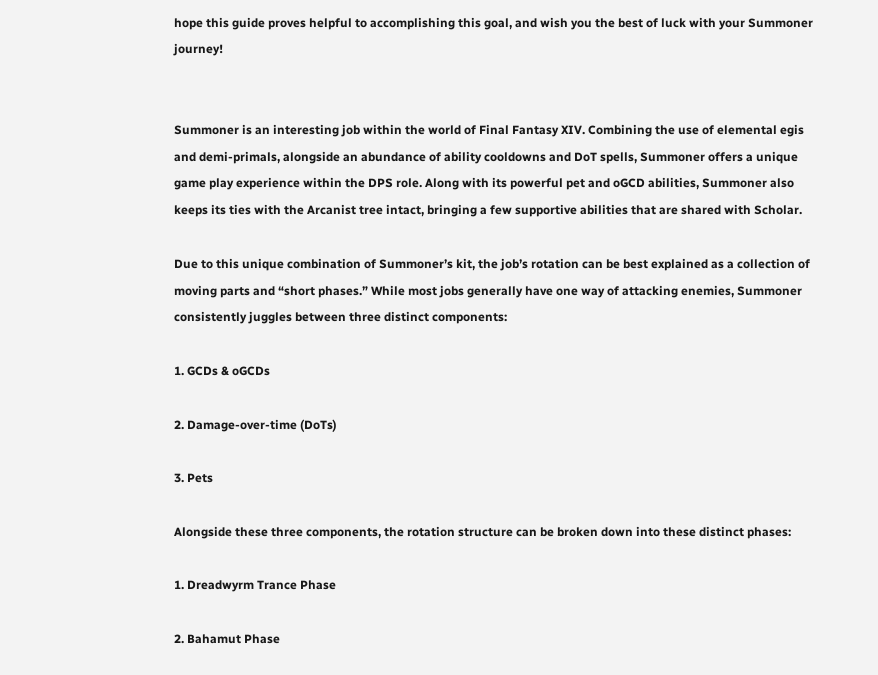hope this guide proves helpful to accomplishing this goal, and wish you the best of luck with your Summoner journey!


Summoner is an interesting job within the world of Final Fantasy XIV. Combining the use of elemental egis and demi-primals, alongside an abundance of ability cooldowns and DoT spells, Summoner offers a unique game play experience within the DPS role. Along with its powerful pet and oGCD abilities, Summoner also keeps its ties with the Arcanist tree intact, bringing a few supportive abilities that are shared with Scholar.

Due to this unique combination of Summoner’s kit, the job’s rotation can be best explained as a collection of moving parts and “short phases.” While most jobs generally have one way of attacking enemies, Summoner consistently juggles between three distinct components:

1. GCDs & oGCDs

2. Damage-over-time (DoTs)

3. Pets

Alongside these three components, the rotation structure can be broken down into these distinct phases:

1. Dreadwyrm Trance Phase

2. Bahamut Phase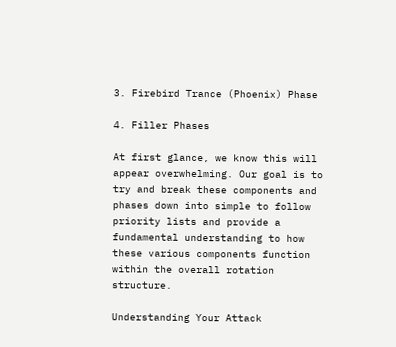3. Firebird Trance (Phoenix) Phase

4. Filler Phases

At first glance, we know this will appear overwhelming. Our goal is to try and break these components and phases down into simple to follow priority lists and provide a fundamental understanding to how these various components function within the overall rotation structure.

Understanding Your Attack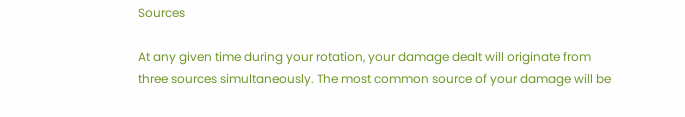Sources

At any given time during your rotation, your damage dealt will originate from three sources simultaneously. The most common source of your damage will be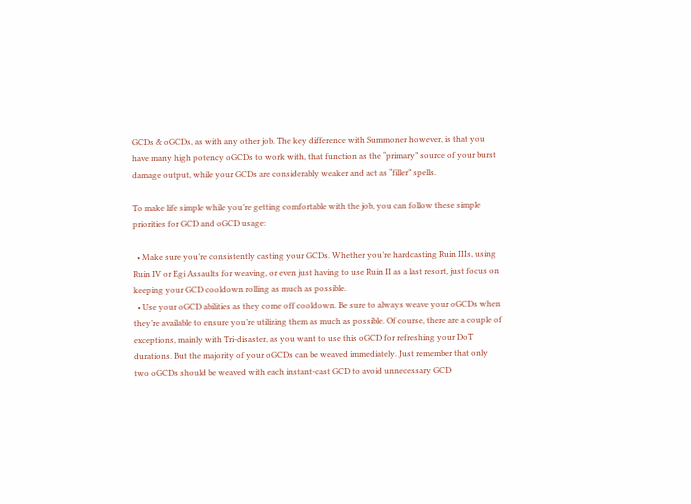GCDs & oGCDs, as with any other job. The key difference with Summoner however, is that you have many high potency oGCDs to work with, that function as the “primary” source of your burst damage output, while your GCDs are considerably weaker and act as “filler” spells.

To make life simple while you’re getting comfortable with the job, you can follow these simple priorities for GCD and oGCD usage:

  • Make sure you’re consistently casting your GCDs. Whether you’re hardcasting Ruin IIIs, using Ruin IV or Egi Assaults for weaving, or even just having to use Ruin II as a last resort, just focus on keeping your GCD cooldown rolling as much as possible.
  • Use your oGCD abilities as they come off cooldown. Be sure to always weave your oGCDs when they’re available to ensure you’re utilizing them as much as possible. Of course, there are a couple of exceptions, mainly with Tri-disaster, as you want to use this oGCD for refreshing your DoT durations. But the majority of your oGCDs can be weaved immediately. Just remember that only two oGCDs should be weaved with each instant-cast GCD to avoid unnecessary GCD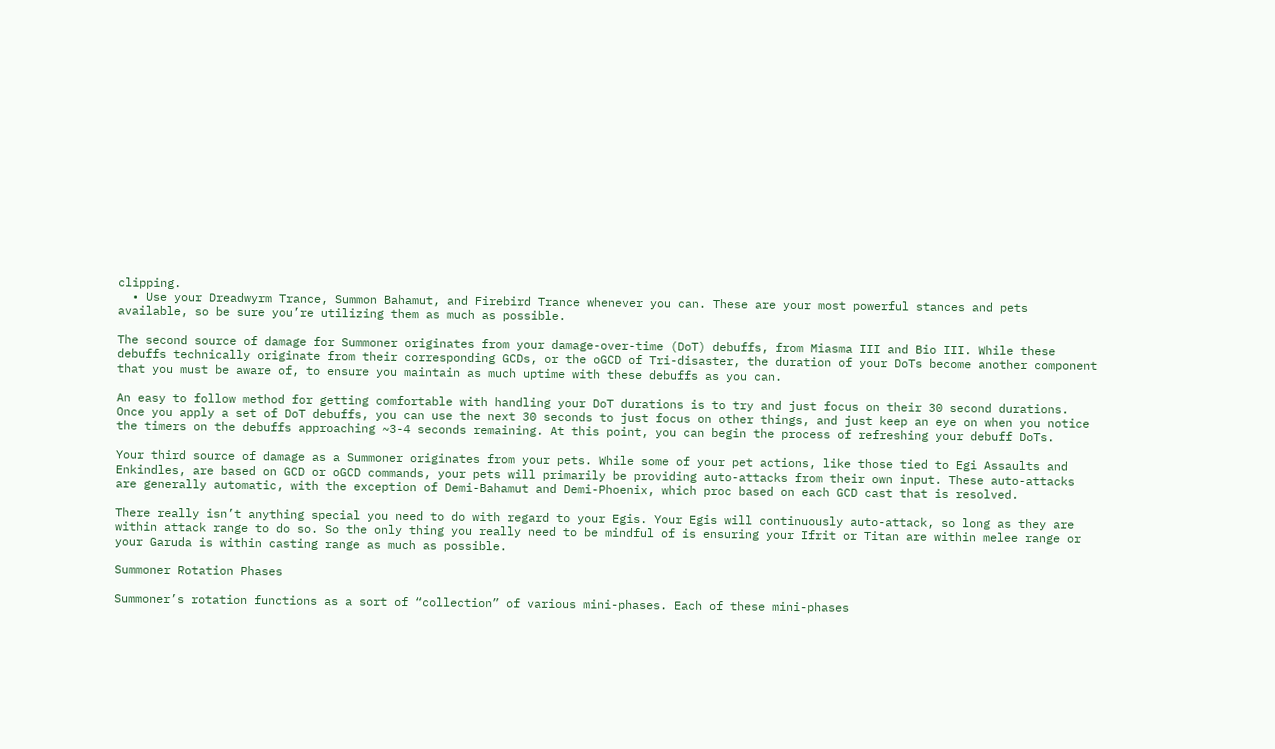clipping.
  • Use your Dreadwyrm Trance, Summon Bahamut, and Firebird Trance whenever you can. These are your most powerful stances and pets available, so be sure you’re utilizing them as much as possible.

The second source of damage for Summoner originates from your damage-over-time (DoT) debuffs, from Miasma III and Bio III. While these debuffs technically originate from their corresponding GCDs, or the oGCD of Tri-disaster, the duration of your DoTs become another component that you must be aware of, to ensure you maintain as much uptime with these debuffs as you can.

An easy to follow method for getting comfortable with handling your DoT durations is to try and just focus on their 30 second durations. Once you apply a set of DoT debuffs, you can use the next 30 seconds to just focus on other things, and just keep an eye on when you notice the timers on the debuffs approaching ~3-4 seconds remaining. At this point, you can begin the process of refreshing your debuff DoTs.

Your third source of damage as a Summoner originates from your pets. While some of your pet actions, like those tied to Egi Assaults and Enkindles, are based on GCD or oGCD commands, your pets will primarily be providing auto-attacks from their own input. These auto-attacks are generally automatic, with the exception of Demi-Bahamut and Demi-Phoenix, which proc based on each GCD cast that is resolved.

There really isn’t anything special you need to do with regard to your Egis. Your Egis will continuously auto-attack, so long as they are within attack range to do so. So the only thing you really need to be mindful of is ensuring your Ifrit or Titan are within melee range or your Garuda is within casting range as much as possible.

Summoner Rotation Phases

Summoner’s rotation functions as a sort of “collection” of various mini-phases. Each of these mini-phases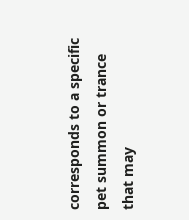corresponds to a specific pet summon or trance that may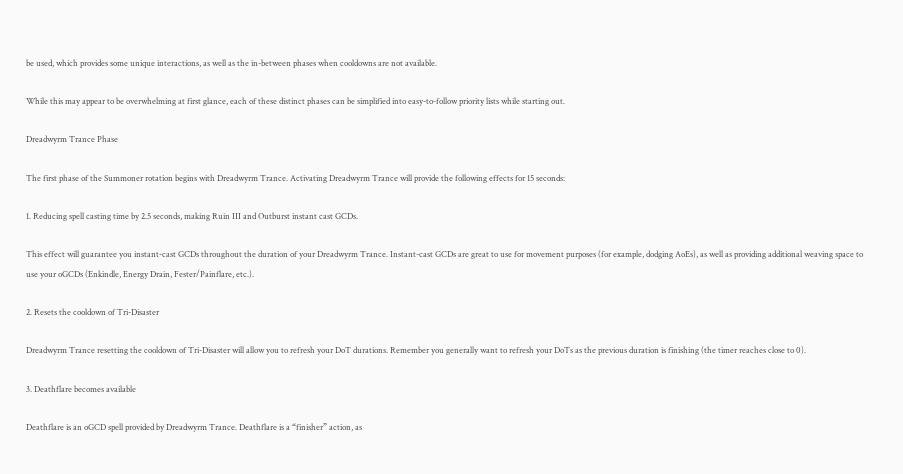be used, which provides some unique interactions, as well as the in-between phases when cooldowns are not available.

While this may appear to be overwhelming at first glance, each of these distinct phases can be simplified into easy-to-follow priority lists while starting out.

Dreadwyrm Trance Phase

The first phase of the Summoner rotation begins with Dreadwyrm Trance. Activating Dreadwyrm Trance will provide the following effects for 15 seconds:

1. Reducing spell casting time by 2.5 seconds, making Ruin III and Outburst instant cast GCDs.

This effect will guarantee you instant-cast GCDs throughout the duration of your Dreadwyrm Trance. Instant-cast GCDs are great to use for movement purposes (for example, dodging AoEs), as well as providing additional weaving space to use your oGCDs (Enkindle, Energy Drain, Fester/Painflare, etc.).

2. Resets the cooldown of Tri-Disaster

Dreadwyrm Trance resetting the cooldown of Tri-Disaster will allow you to refresh your DoT durations. Remember you generally want to refresh your DoTs as the previous duration is finishing (the timer reaches close to 0).

3. Deathflare becomes available

Deathflare is an oGCD spell provided by Dreadwyrm Trance. Deathflare is a “finisher” action, as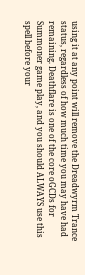using it at any point will remove the Dreadwyrm Trance status, regardless of how much time you may have had remaining. Deathflare is one of the core oGCDs for Summoner game play, and you should ALWAYS use this spell before your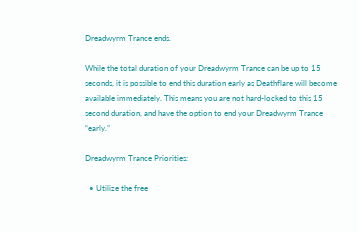Dreadwyrm Trance ends.

While the total duration of your Dreadwyrm Trance can be up to 15 seconds, it is possible to end this duration early as Deathflare will become available immediately. This means you are not hard-locked to this 15 second duration, and have the option to end your Dreadwyrm Trance “early.”

Dreadwyrm Trance Priorities:

  • Utilize the free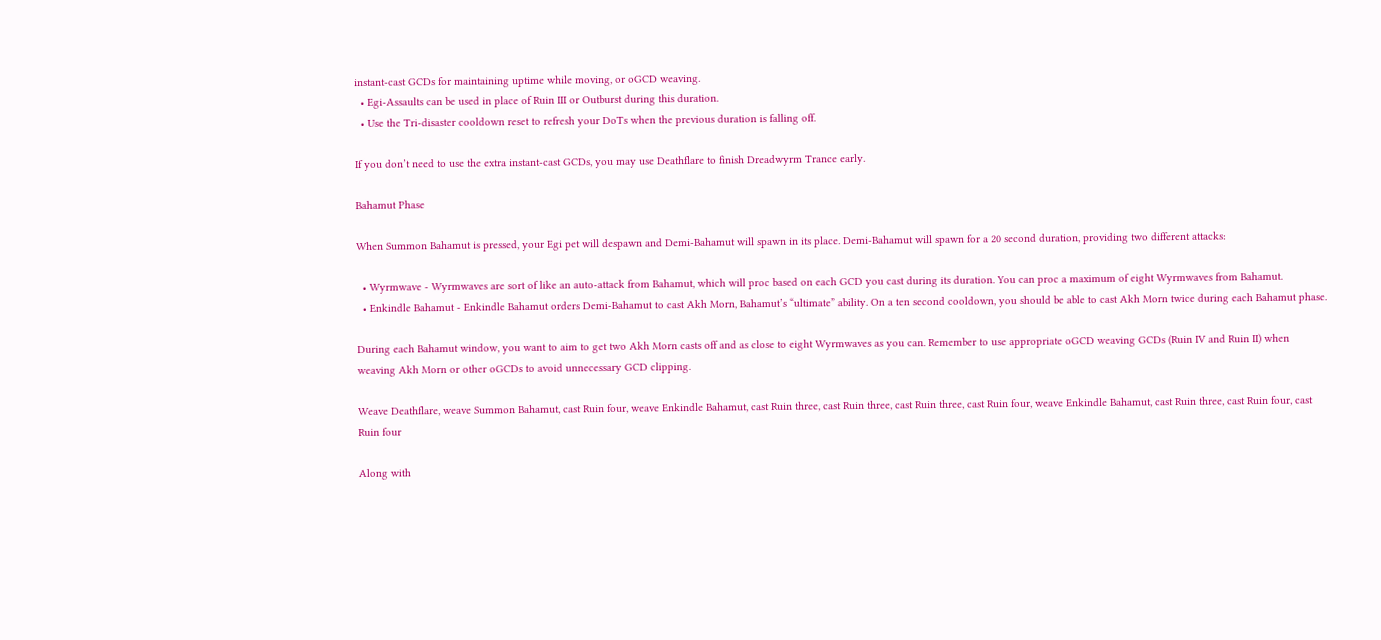instant-cast GCDs for maintaining uptime while moving, or oGCD weaving.
  • Egi-Assaults can be used in place of Ruin III or Outburst during this duration.
  • Use the Tri-disaster cooldown reset to refresh your DoTs when the previous duration is falling off.

If you don’t need to use the extra instant-cast GCDs, you may use Deathflare to finish Dreadwyrm Trance early.

Bahamut Phase

When Summon Bahamut is pressed, your Egi pet will despawn and Demi-Bahamut will spawn in its place. Demi-Bahamut will spawn for a 20 second duration, providing two different attacks:

  • Wyrmwave - Wyrmwaves are sort of like an auto-attack from Bahamut, which will proc based on each GCD you cast during its duration. You can proc a maximum of eight Wyrmwaves from Bahamut.
  • Enkindle Bahamut - Enkindle Bahamut orders Demi-Bahamut to cast Akh Morn, Bahamut’s “ultimate” ability. On a ten second cooldown, you should be able to cast Akh Morn twice during each Bahamut phase.

During each Bahamut window, you want to aim to get two Akh Morn casts off and as close to eight Wyrmwaves as you can. Remember to use appropriate oGCD weaving GCDs (Ruin IV and Ruin II) when weaving Akh Morn or other oGCDs to avoid unnecessary GCD clipping.

Weave Deathflare, weave Summon Bahamut, cast Ruin four, weave Enkindle Bahamut, cast Ruin three, cast Ruin three, cast Ruin three, cast Ruin four, weave Enkindle Bahamut, cast Ruin three, cast Ruin four, cast Ruin four

Along with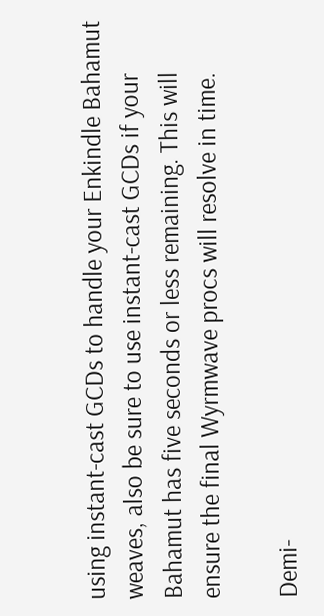using instant-cast GCDs to handle your Enkindle Bahamut weaves, also be sure to use instant-cast GCDs if your Bahamut has five seconds or less remaining. This will ensure the final Wyrmwave procs will resolve in time.

Demi-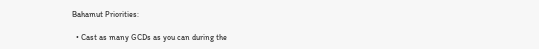Bahamut Priorities:

  • Cast as many GCDs as you can during the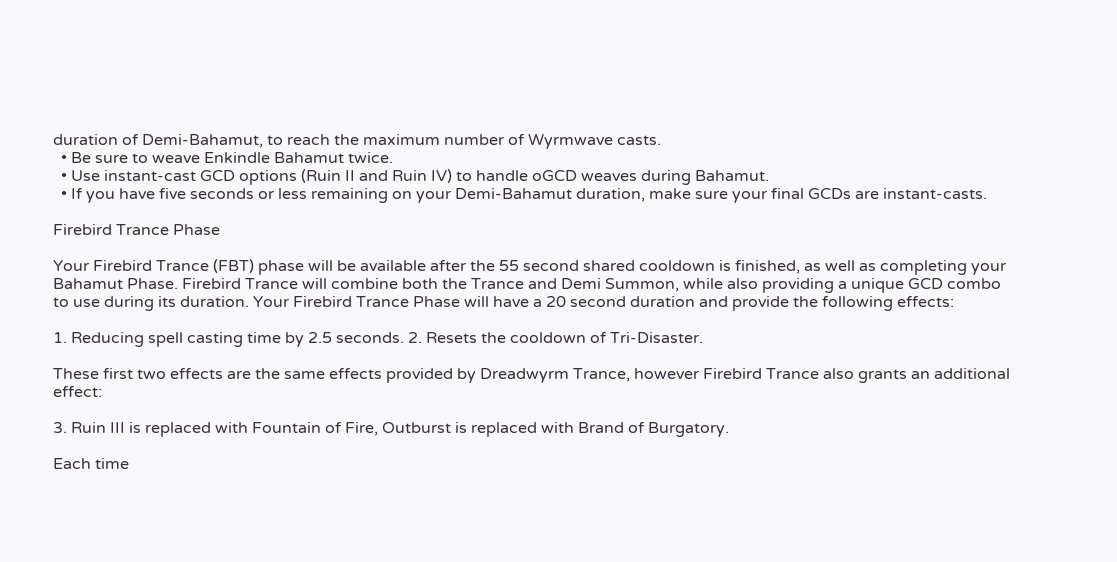duration of Demi-Bahamut, to reach the maximum number of Wyrmwave casts.
  • Be sure to weave Enkindle Bahamut twice.
  • Use instant-cast GCD options (Ruin II and Ruin IV) to handle oGCD weaves during Bahamut.
  • If you have five seconds or less remaining on your Demi-Bahamut duration, make sure your final GCDs are instant-casts.

Firebird Trance Phase

Your Firebird Trance (FBT) phase will be available after the 55 second shared cooldown is finished, as well as completing your Bahamut Phase. Firebird Trance will combine both the Trance and Demi Summon, while also providing a unique GCD combo to use during its duration. Your Firebird Trance Phase will have a 20 second duration and provide the following effects:

1. Reducing spell casting time by 2.5 seconds. 2. Resets the cooldown of Tri-Disaster.

These first two effects are the same effects provided by Dreadwyrm Trance, however Firebird Trance also grants an additional effect:

3. Ruin III is replaced with Fountain of Fire, Outburst is replaced with Brand of Burgatory.

Each time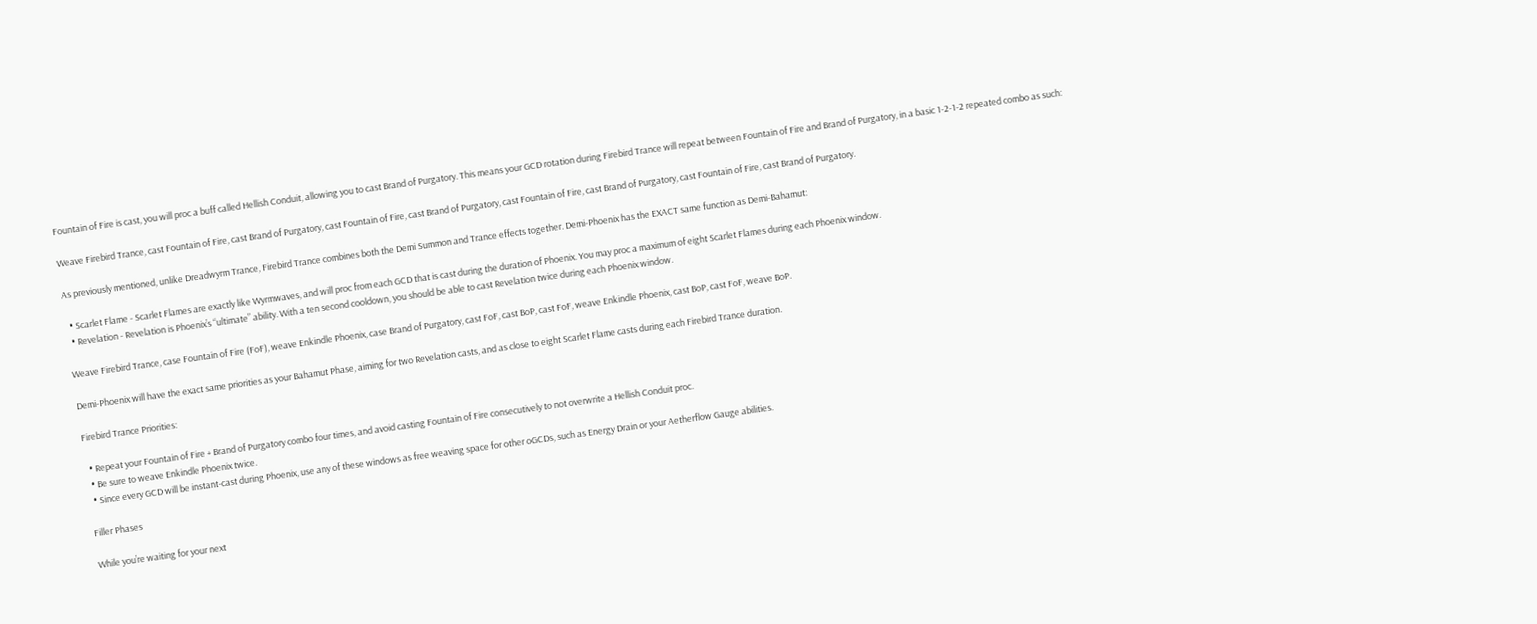Fountain of Fire is cast, you will proc a buff called Hellish Conduit, allowing you to cast Brand of Purgatory. This means your GCD rotation during Firebird Trance will repeat between Fountain of Fire and Brand of Purgatory, in a basic 1-2-1-2 repeated combo as such:

Weave Firebird Trance, cast Fountain of Fire, cast Brand of Purgatory, cast Fountain of Fire, cast Brand of Purgatory, cast Fountain of Fire, cast Brand of Purgatory, cast Fountain of Fire, cast Brand of Purgatory.

As previously mentioned, unlike Dreadwyrm Trance, Firebird Trance combines both the Demi Summon and Trance effects together. Demi-Phoenix has the EXACT same function as Demi-Bahamut:

  • Scarlet Flame - Scarlet Flames are exactly like Wyrmwaves, and will proc from each GCD that is cast during the duration of Phoenix. You may proc a maximum of eight Scarlet Flames during each Phoenix window.
  • Revelation - Revelation is Phoenix’s “ultimate” ability. With a ten second cooldown, you should be able to cast Revelation twice during each Phoenix window.

Weave Firebird Trance, case Fountain of Fire (FoF), weave Enkindle Phoenix, case Brand of Purgatory, cast FoF, cast BoP, cast FoF, weave Enkindle Phoenix, cast BoP, cast FoF, weave BoP.

Demi-Phoenix will have the exact same priorities as your Bahamut Phase, aiming for two Revelation casts, and as close to eight Scarlet Flame casts during each Firebird Trance duration.

Firebird Trance Priorities:

  • Repeat your Fountain of Fire + Brand of Purgatory combo four times, and avoid casting Fountain of Fire consecutively to not overwrite a Hellish Conduit proc.
  • Be sure to weave Enkindle Phoenix twice.
  • Since every GCD will be instant-cast during Phoenix, use any of these windows as free weaving space for other oGCDs, such as Energy Drain or your Aetherflow Gauge abilities.

Filler Phases

While you’re waiting for your next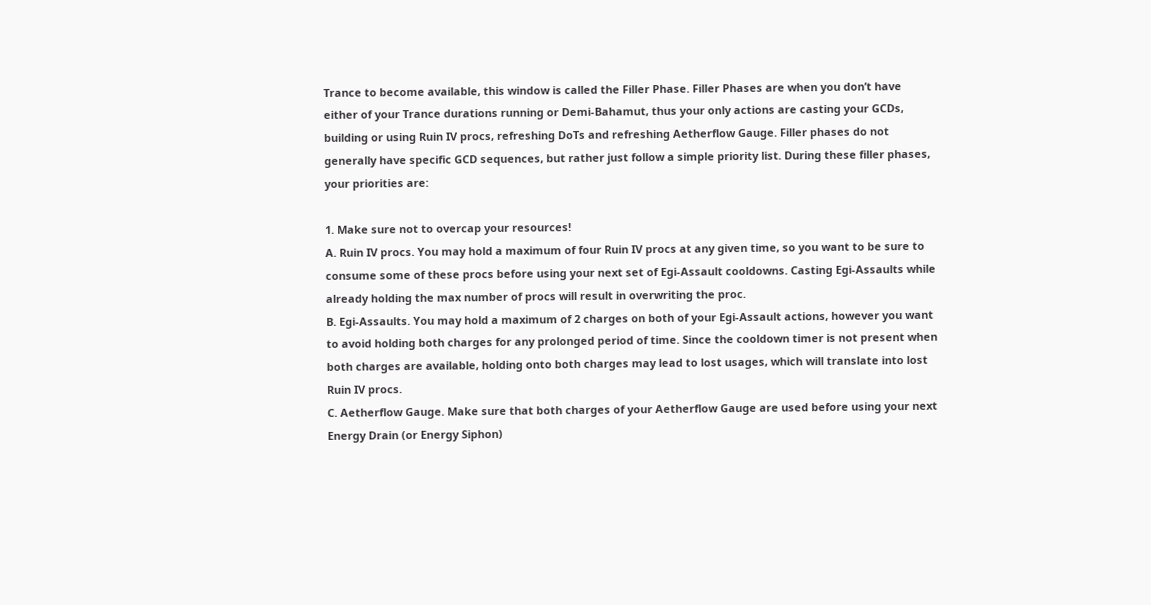Trance to become available, this window is called the Filler Phase. Filler Phases are when you don’t have either of your Trance durations running or Demi-Bahamut, thus your only actions are casting your GCDs, building or using Ruin IV procs, refreshing DoTs and refreshing Aetherflow Gauge. Filler phases do not generally have specific GCD sequences, but rather just follow a simple priority list. During these filler phases, your priorities are:

1. Make sure not to overcap your resources!
A. Ruin IV procs. You may hold a maximum of four Ruin IV procs at any given time, so you want to be sure to consume some of these procs before using your next set of Egi-Assault cooldowns. Casting Egi-Assaults while already holding the max number of procs will result in overwriting the proc.
B. Egi-Assaults. You may hold a maximum of 2 charges on both of your Egi-Assault actions, however you want to avoid holding both charges for any prolonged period of time. Since the cooldown timer is not present when both charges are available, holding onto both charges may lead to lost usages, which will translate into lost Ruin IV procs.
C. Aetherflow Gauge. Make sure that both charges of your Aetherflow Gauge are used before using your next Energy Drain (or Energy Siphon)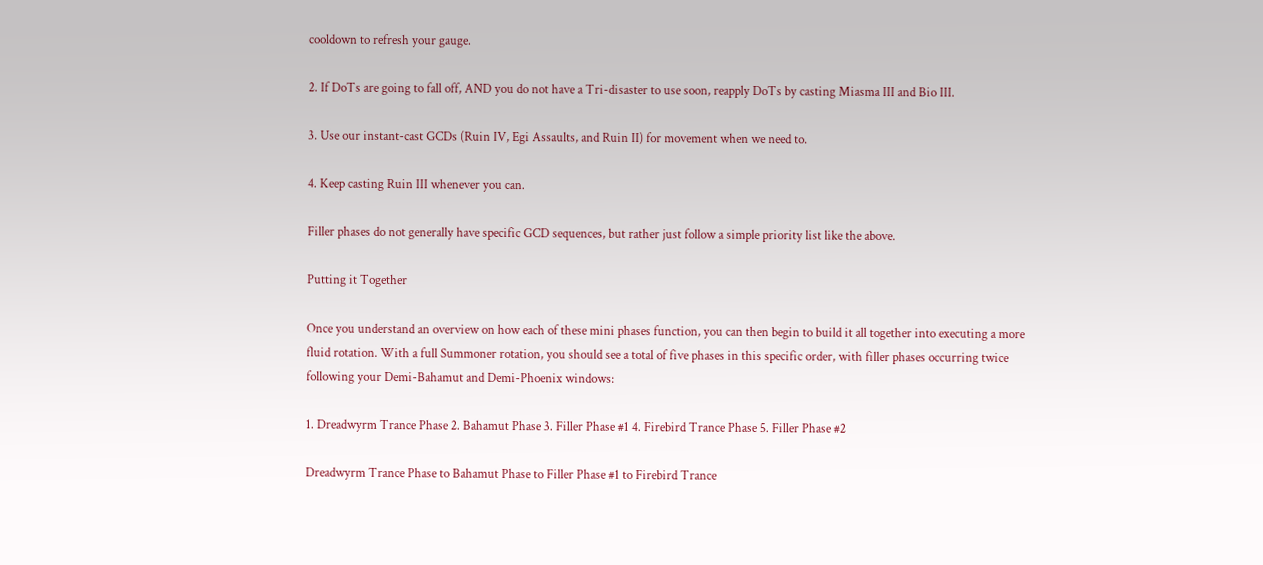cooldown to refresh your gauge.

2. If DoTs are going to fall off, AND you do not have a Tri-disaster to use soon, reapply DoTs by casting Miasma III and Bio III.

3. Use our instant-cast GCDs (Ruin IV, Egi Assaults, and Ruin II) for movement when we need to.

4. Keep casting Ruin III whenever you can.

Filler phases do not generally have specific GCD sequences, but rather just follow a simple priority list like the above.

Putting it Together

Once you understand an overview on how each of these mini phases function, you can then begin to build it all together into executing a more fluid rotation. With a full Summoner rotation, you should see a total of five phases in this specific order, with filler phases occurring twice following your Demi-Bahamut and Demi-Phoenix windows:

1. Dreadwyrm Trance Phase 2. Bahamut Phase 3. Filler Phase #1 4. Firebird Trance Phase 5. Filler Phase #2

Dreadwyrm Trance Phase to Bahamut Phase to Filler Phase #1 to Firebird Trance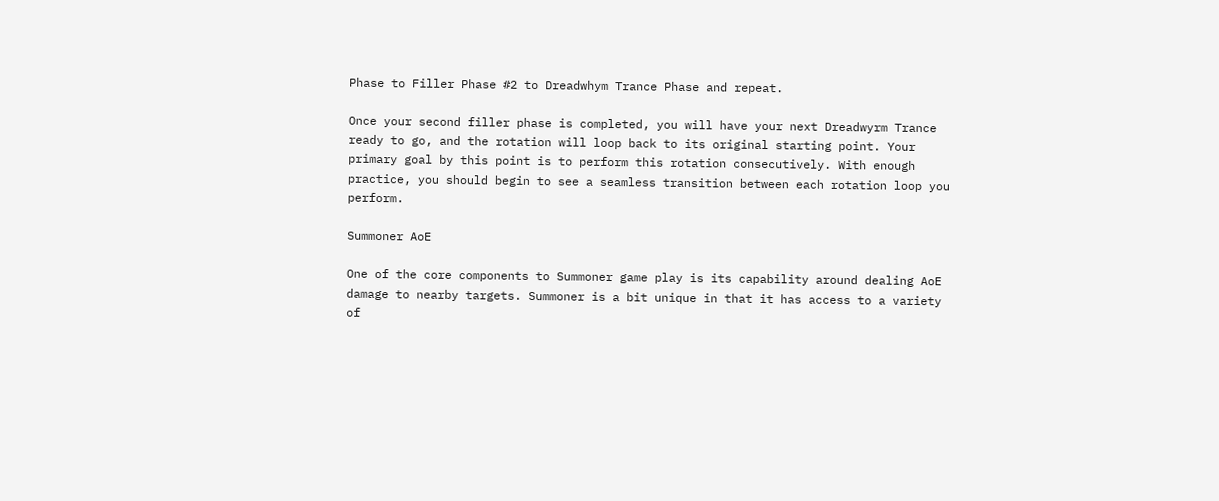Phase to Filler Phase #2 to Dreadwhym Trance Phase and repeat.

Once your second filler phase is completed, you will have your next Dreadwyrm Trance ready to go, and the rotation will loop back to its original starting point. Your primary goal by this point is to perform this rotation consecutively. With enough practice, you should begin to see a seamless transition between each rotation loop you perform.

Summoner AoE

One of the core components to Summoner game play is its capability around dealing AoE damage to nearby targets. Summoner is a bit unique in that it has access to a variety of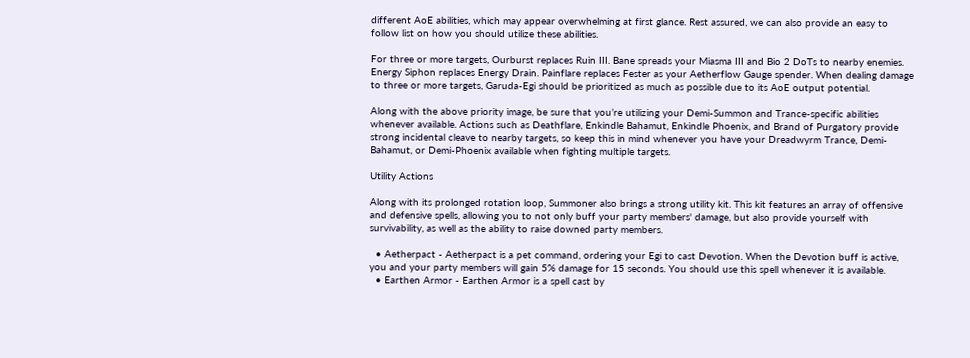different AoE abilities, which may appear overwhelming at first glance. Rest assured, we can also provide an easy to follow list on how you should utilize these abilities.

For three or more targets, Ourburst replaces Ruin III. Bane spreads your Miasma III and Bio 2 DoTs to nearby enemies. Energy Siphon replaces Energy Drain. Painflare replaces Fester as your Aetherflow Gauge spender. When dealing damage to three or more targets, Garuda-Egi should be prioritized as much as possible due to its AoE output potential.

Along with the above priority image, be sure that you’re utilizing your Demi-Summon and Trance-specific abilities whenever available. Actions such as Deathflare, Enkindle Bahamut, Enkindle Phoenix, and Brand of Purgatory provide strong incidental cleave to nearby targets, so keep this in mind whenever you have your Dreadwyrm Trance, Demi-Bahamut, or Demi-Phoenix available when fighting multiple targets.

Utility Actions

Along with its prolonged rotation loop, Summoner also brings a strong utility kit. This kit features an array of offensive and defensive spells, allowing you to not only buff your party members' damage, but also provide yourself with survivability, as well as the ability to raise downed party members.

  • Aetherpact - Aetherpact is a pet command, ordering your Egi to cast Devotion. When the Devotion buff is active, you and your party members will gain 5% damage for 15 seconds. You should use this spell whenever it is available.
  • Earthen Armor - Earthen Armor is a spell cast by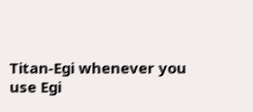Titan-Egi whenever you use Egi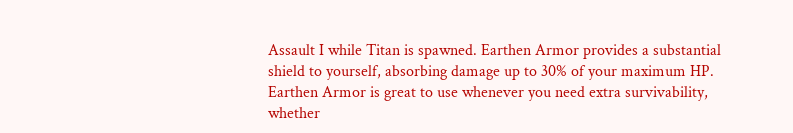Assault I while Titan is spawned. Earthen Armor provides a substantial shield to yourself, absorbing damage up to 30% of your maximum HP. Earthen Armor is great to use whenever you need extra survivability, whether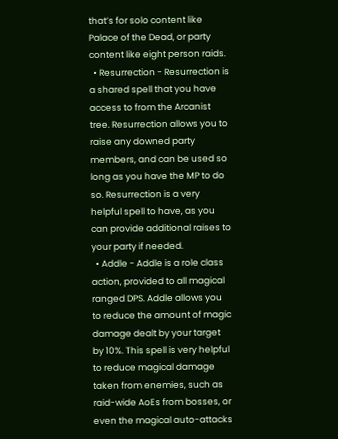that’s for solo content like Palace of the Dead, or party content like eight person raids.
  • Resurrection - Resurrection is a shared spell that you have access to from the Arcanist tree. Resurrection allows you to raise any downed party members, and can be used so long as you have the MP to do so. Resurrection is a very helpful spell to have, as you can provide additional raises to your party if needed.
  • Addle - Addle is a role class action, provided to all magical ranged DPS. Addle allows you to reduce the amount of magic damage dealt by your target by 10%. This spell is very helpful to reduce magical damage taken from enemies, such as raid-wide AoEs from bosses, or even the magical auto-attacks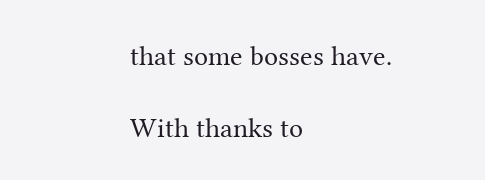that some bosses have.

With thanks to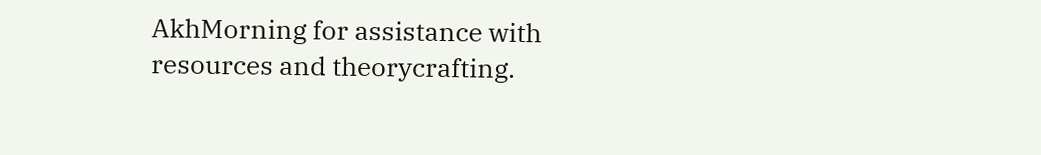AkhMorning for assistance with resources and theorycrafting.